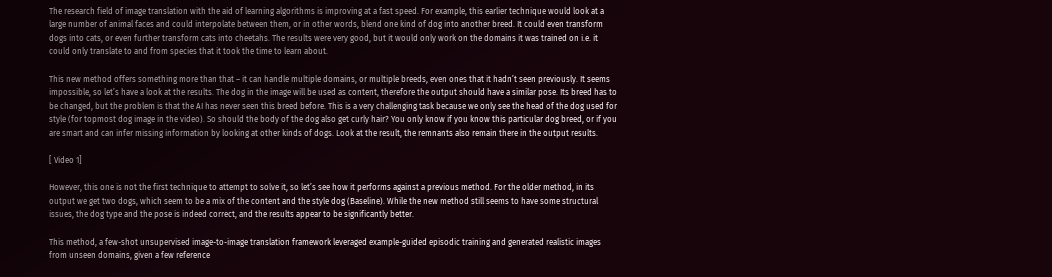The research field of image translation with the aid of learning algorithms is improving at a fast speed. For example, this earlier technique would look at a large number of animal faces and could interpolate between them, or in other words, blend one kind of dog into another breed. It could even transform dogs into cats, or even further transform cats into cheetahs. The results were very good, but it would only work on the domains it was trained on i.e. it could only translate to and from species that it took the time to learn about.

This new method offers something more than that – it can handle multiple domains, or multiple breeds, even ones that it hadn’t seen previously. It seems impossible, so let’s have a look at the results. The dog in the image will be used as content, therefore the output should have a similar pose. Its breed has to be changed, but the problem is that the AI has never seen this breed before. This is a very challenging task because we only see the head of the dog used for style (for topmost dog image in the video). So should the body of the dog also get curly hair? You only know if you know this particular dog breed, or if you are smart and can infer missing information by looking at other kinds of dogs. Look at the result, the remnants also remain there in the output results.

[ Video 1]

However, this one is not the first technique to attempt to solve it, so let’s see how it performs against a previous method. For the older method, in its output we get two dogs, which seem to be a mix of the content and the style dog (Baseline). While the new method still seems to have some structural issues, the dog type and the pose is indeed correct, and the results appear to be significantly better.

This method, a few-shot unsupervised image-to-image translation framework leveraged example-guided episodic training and generated realistic images from unseen domains, given a few reference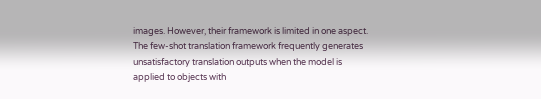images. However, their framework is limited in one aspect. The few-shot translation framework frequently generates unsatisfactory translation outputs when the model is applied to objects with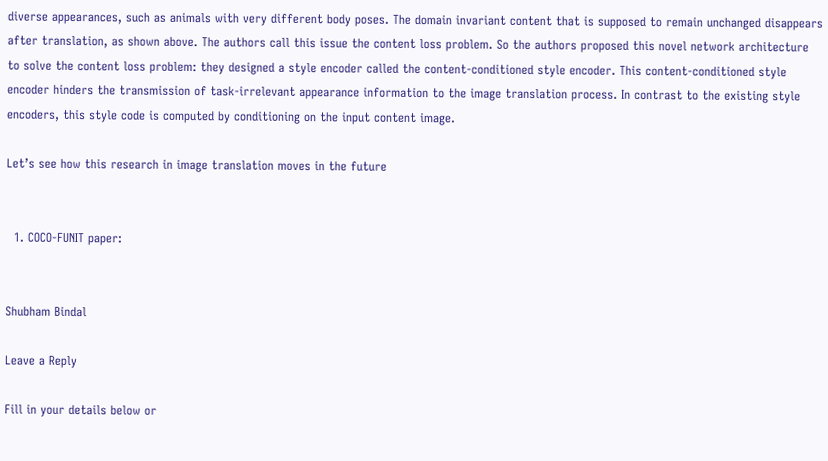diverse appearances, such as animals with very different body poses. The domain invariant content that is supposed to remain unchanged disappears after translation, as shown above. The authors call this issue the content loss problem. So the authors proposed this novel network architecture to solve the content loss problem: they designed a style encoder called the content-conditioned style encoder. This content-conditioned style encoder hinders the transmission of task-irrelevant appearance information to the image translation process. In contrast to the existing style encoders, this style code is computed by conditioning on the input content image.

Let’s see how this research in image translation moves in the future


  1. COCO-FUNIT paper:


Shubham Bindal

Leave a Reply

Fill in your details below or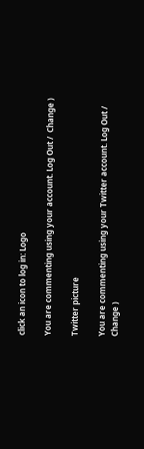click an icon to log in: Logo

You are commenting using your account. Log Out /  Change )

Twitter picture

You are commenting using your Twitter account. Log Out /  Change )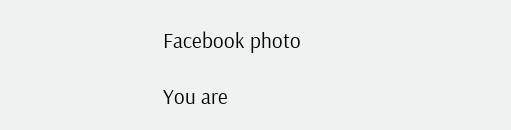Facebook photo

You are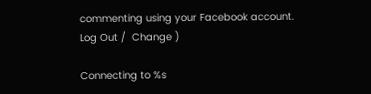commenting using your Facebook account. Log Out /  Change )

Connecting to %s